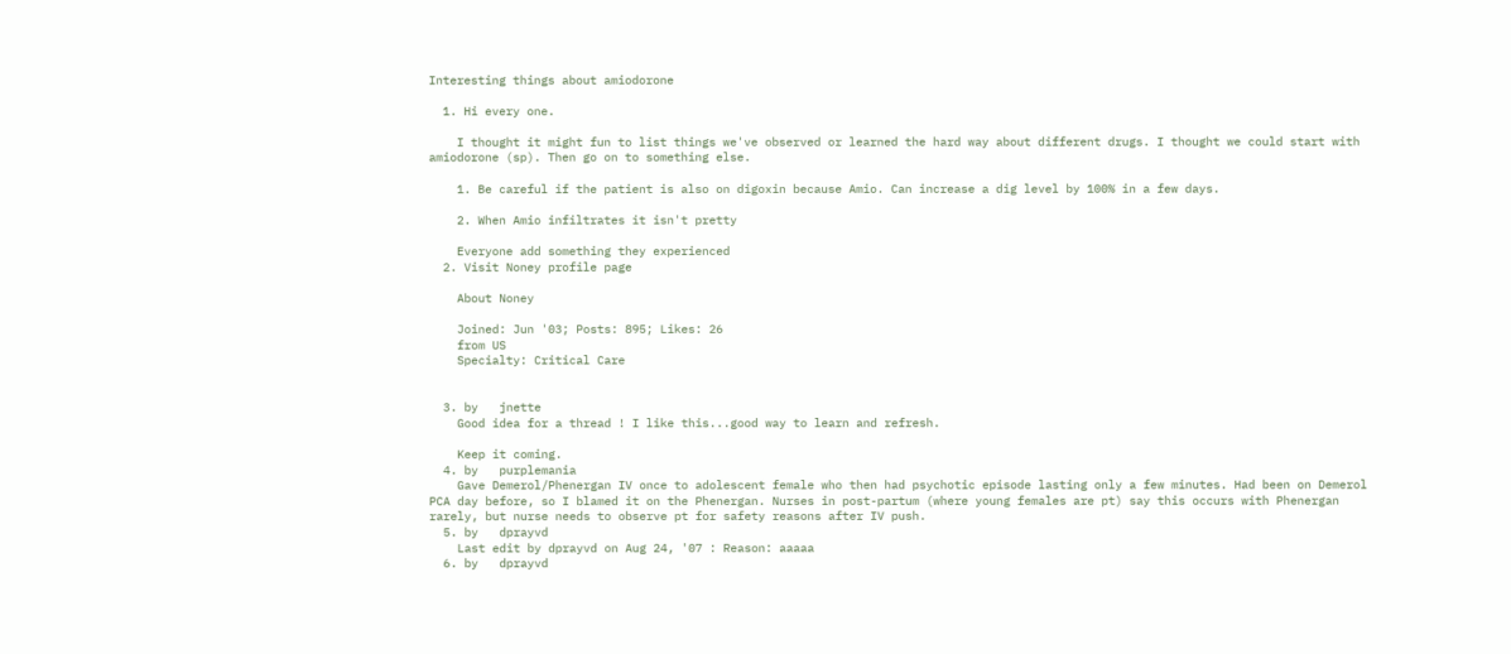Interesting things about amiodorone

  1. Hi every one.

    I thought it might fun to list things we've observed or learned the hard way about different drugs. I thought we could start with amiodorone (sp). Then go on to something else.

    1. Be careful if the patient is also on digoxin because Amio. Can increase a dig level by 100% in a few days.

    2. When Amio infiltrates it isn't pretty

    Everyone add something they experienced
  2. Visit Noney profile page

    About Noney

    Joined: Jun '03; Posts: 895; Likes: 26
    from US
    Specialty: Critical Care


  3. by   jnette
    Good idea for a thread ! I like this...good way to learn and refresh.

    Keep it coming.
  4. by   purplemania
    Gave Demerol/Phenergan IV once to adolescent female who then had psychotic episode lasting only a few minutes. Had been on Demerol PCA day before, so I blamed it on the Phenergan. Nurses in post-partum (where young females are pt) say this occurs with Phenergan rarely, but nurse needs to observe pt for safety reasons after IV push.
  5. by   dprayvd
    Last edit by dprayvd on Aug 24, '07 : Reason: aaaaa
  6. by   dprayvd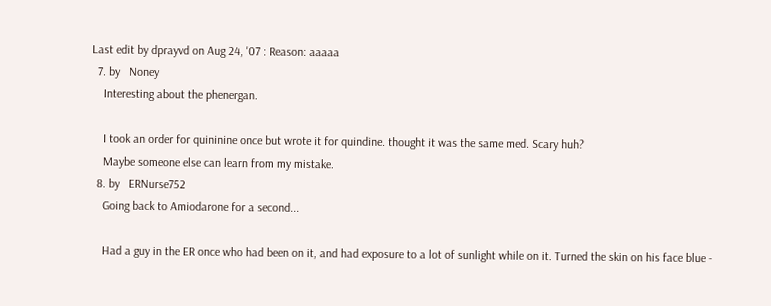Last edit by dprayvd on Aug 24, '07 : Reason: aaaaa
  7. by   Noney
    Interesting about the phenergan.

    I took an order for quininine once but wrote it for quindine. thought it was the same med. Scary huh?
    Maybe someone else can learn from my mistake.
  8. by   ERNurse752
    Going back to Amiodarone for a second...

    Had a guy in the ER once who had been on it, and had exposure to a lot of sunlight while on it. Turned the skin on his face blue -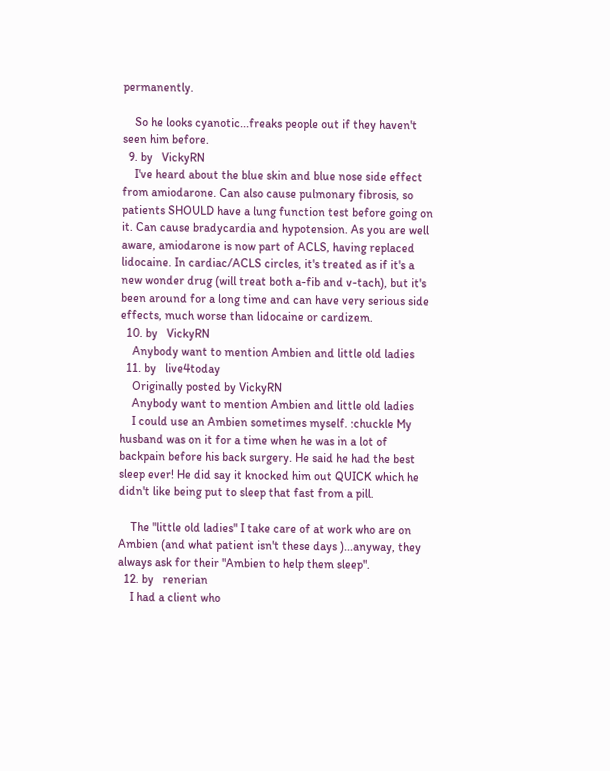permanently.

    So he looks cyanotic...freaks people out if they haven't seen him before.
  9. by   VickyRN
    I've heard about the blue skin and blue nose side effect from amiodarone. Can also cause pulmonary fibrosis, so patients SHOULD have a lung function test before going on it. Can cause bradycardia and hypotension. As you are well aware, amiodarone is now part of ACLS, having replaced lidocaine. In cardiac/ACLS circles, it's treated as if it's a new wonder drug (will treat both a-fib and v-tach), but it's been around for a long time and can have very serious side effects, much worse than lidocaine or cardizem.
  10. by   VickyRN
    Anybody want to mention Ambien and little old ladies
  11. by   live4today
    Originally posted by VickyRN
    Anybody want to mention Ambien and little old ladies
    I could use an Ambien sometimes myself. :chuckle My husband was on it for a time when he was in a lot of backpain before his back surgery. He said he had the best sleep ever! He did say it knocked him out QUICK which he didn't like being put to sleep that fast from a pill.

    The "little old ladies" I take care of at work who are on Ambien (and what patient isn't these days )...anyway, they always ask for their "Ambien to help them sleep".
  12. by   renerian
    I had a client who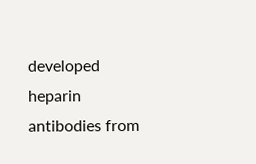developed heparin antibodies from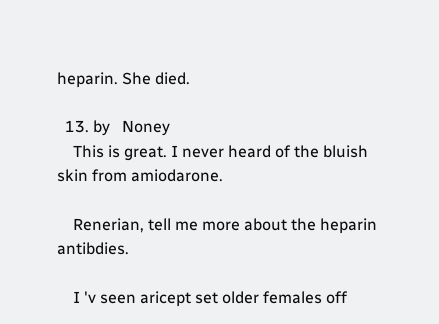heparin. She died.

  13. by   Noney
    This is great. I never heard of the bluish skin from amiodarone.

    Renerian, tell me more about the heparin antibdies.

    I 'v seen aricept set older females off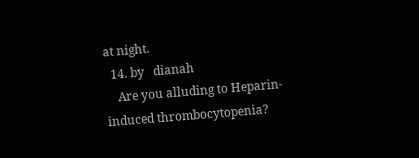at night.
  14. by   dianah
    Are you alluding to Heparin-induced thrombocytopenia?